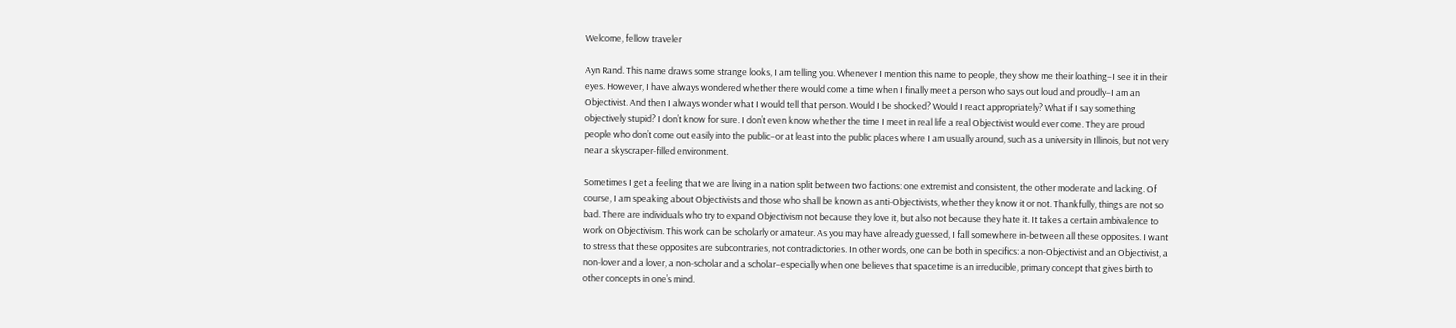Welcome, fellow traveler

Ayn Rand. This name draws some strange looks, I am telling you. Whenever I mention this name to people, they show me their loathing–I see it in their eyes. However, I have always wondered whether there would come a time when I finally meet a person who says out loud and proudly–I am an Objectivist. And then I always wonder what I would tell that person. Would I be shocked? Would I react appropriately? What if I say something objectively stupid? I don’t know for sure. I don’t even know whether the time I meet in real life a real Objectivist would ever come. They are proud people who don’t come out easily into the public–or at least into the public places where I am usually around, such as a university in Illinois, but not very near a skyscraper-filled environment.

Sometimes I get a feeling that we are living in a nation split between two factions: one extremist and consistent, the other moderate and lacking. Of course, I am speaking about Objectivists and those who shall be known as anti-Objectivists, whether they know it or not. Thankfully, things are not so bad. There are individuals who try to expand Objectivism not because they love it, but also not because they hate it. It takes a certain ambivalence to work on Objectivism. This work can be scholarly or amateur. As you may have already guessed, I fall somewhere in-between all these opposites. I want to stress that these opposites are subcontraries, not contradictories. In other words, one can be both in specifics: a non-Objectivist and an Objectivist, a non-lover and a lover, a non-scholar and a scholar–especially when one believes that spacetime is an irreducible, primary concept that gives birth to other concepts in one’s mind.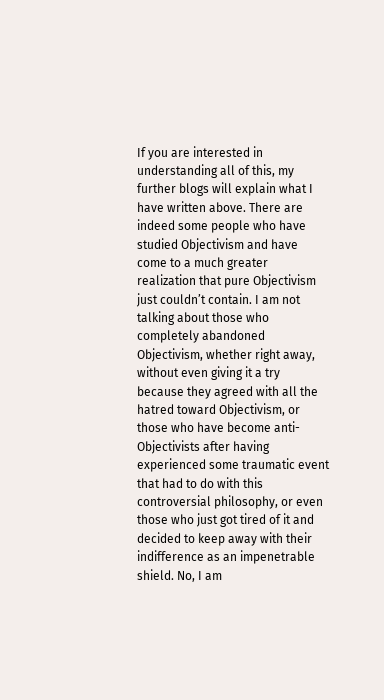If you are interested in understanding all of this, my further blogs will explain what I have written above. There are indeed some people who have studied Objectivism and have come to a much greater realization that pure Objectivism just couldn’t contain. I am not talking about those who completely abandoned Objectivism, whether right away, without even giving it a try because they agreed with all the hatred toward Objectivism, or those who have become anti-Objectivists after having experienced some traumatic event that had to do with this controversial philosophy, or even those who just got tired of it and decided to keep away with their indifference as an impenetrable shield. No, I am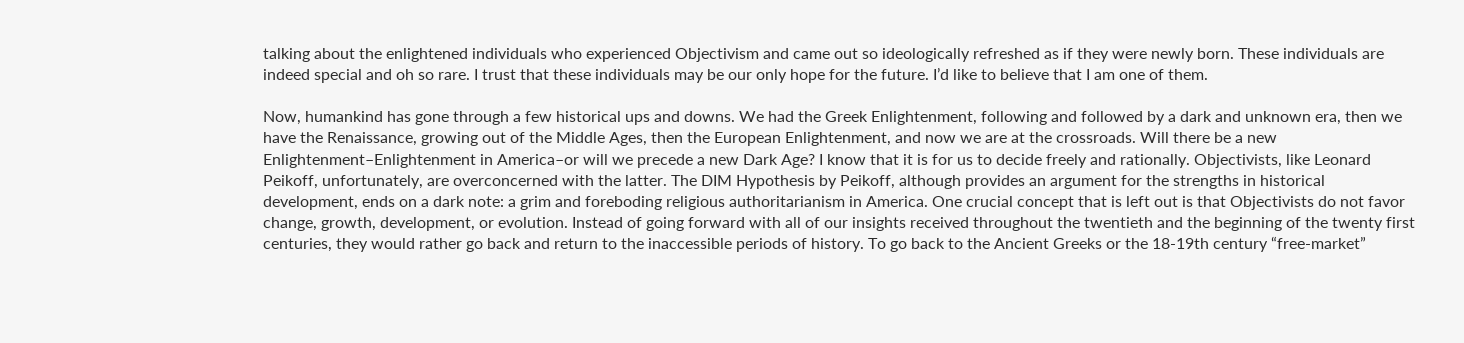talking about the enlightened individuals who experienced Objectivism and came out so ideologically refreshed as if they were newly born. These individuals are indeed special and oh so rare. I trust that these individuals may be our only hope for the future. I’d like to believe that I am one of them.

Now, humankind has gone through a few historical ups and downs. We had the Greek Enlightenment, following and followed by a dark and unknown era, then we have the Renaissance, growing out of the Middle Ages, then the European Enlightenment, and now we are at the crossroads. Will there be a new Enlightenment–Enlightenment in America–or will we precede a new Dark Age? I know that it is for us to decide freely and rationally. Objectivists, like Leonard Peikoff, unfortunately, are overconcerned with the latter. The DIM Hypothesis by Peikoff, although provides an argument for the strengths in historical development, ends on a dark note: a grim and foreboding religious authoritarianism in America. One crucial concept that is left out is that Objectivists do not favor change, growth, development, or evolution. Instead of going forward with all of our insights received throughout the twentieth and the beginning of the twenty first centuries, they would rather go back and return to the inaccessible periods of history. To go back to the Ancient Greeks or the 18-19th century “free-market”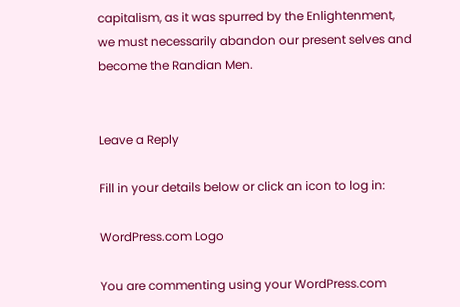capitalism, as it was spurred by the Enlightenment, we must necessarily abandon our present selves and become the Randian Men.


Leave a Reply

Fill in your details below or click an icon to log in:

WordPress.com Logo

You are commenting using your WordPress.com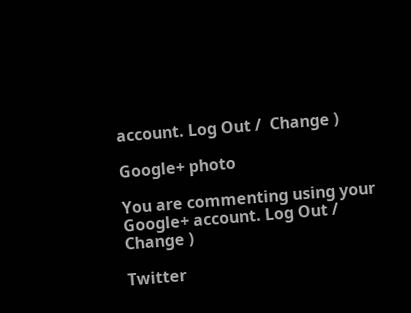account. Log Out /  Change )

Google+ photo

You are commenting using your Google+ account. Log Out /  Change )

Twitter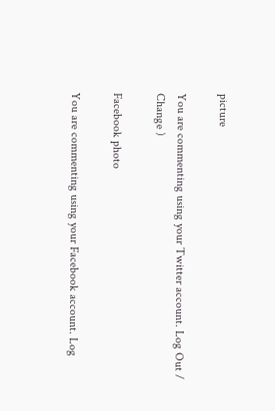picture

You are commenting using your Twitter account. Log Out /  Change )

Facebook photo

You are commenting using your Facebook account. Log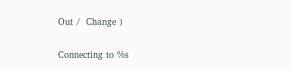Out /  Change )


Connecting to %s